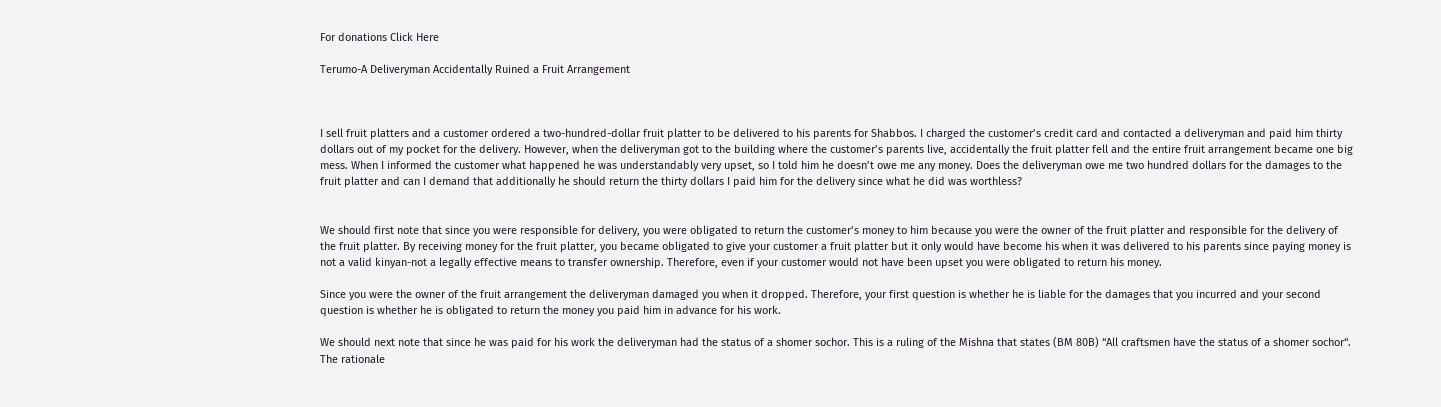For donations Click Here

Terumo-A Deliveryman Accidentally Ruined a Fruit Arrangement



I sell fruit platters and a customer ordered a two-hundred-dollar fruit platter to be delivered to his parents for Shabbos. I charged the customer’s credit card and contacted a deliveryman and paid him thirty dollars out of my pocket for the delivery. However, when the deliveryman got to the building where the customer’s parents live, accidentally the fruit platter fell and the entire fruit arrangement became one big mess. When I informed the customer what happened he was understandably very upset, so I told him he doesn’t owe me any money. Does the deliveryman owe me two hundred dollars for the damages to the fruit platter and can I demand that additionally he should return the thirty dollars I paid him for the delivery since what he did was worthless?


We should first note that since you were responsible for delivery, you were obligated to return the customer’s money to him because you were the owner of the fruit platter and responsible for the delivery of the fruit platter. By receiving money for the fruit platter, you became obligated to give your customer a fruit platter but it only would have become his when it was delivered to his parents since paying money is not a valid kinyan-not a legally effective means to transfer ownership. Therefore, even if your customer would not have been upset you were obligated to return his money.

Since you were the owner of the fruit arrangement the deliveryman damaged you when it dropped. Therefore, your first question is whether he is liable for the damages that you incurred and your second question is whether he is obligated to return the money you paid him in advance for his work.

We should next note that since he was paid for his work the deliveryman had the status of a shomer sochor. This is a ruling of the Mishna that states (BM 80B) “All craftsmen have the status of a shomer sochor“. The rationale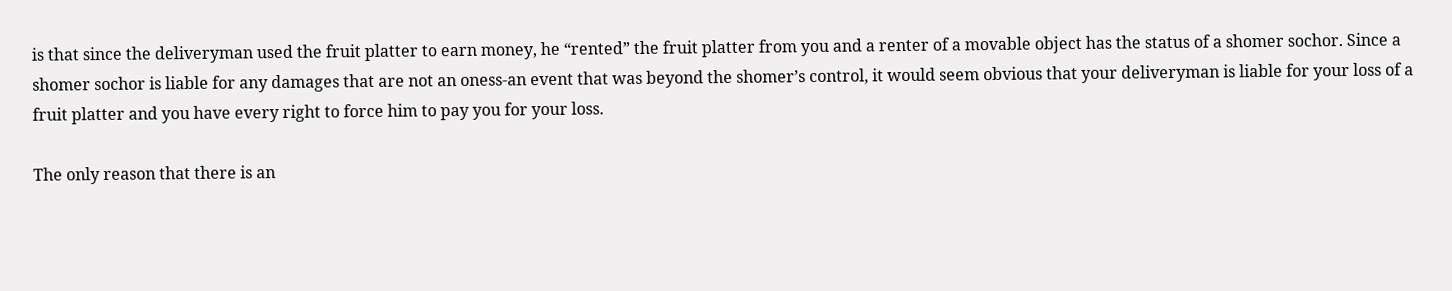is that since the deliveryman used the fruit platter to earn money, he “rented” the fruit platter from you and a renter of a movable object has the status of a shomer sochor. Since a shomer sochor is liable for any damages that are not an oness-an event that was beyond the shomer’s control, it would seem obvious that your deliveryman is liable for your loss of a fruit platter and you have every right to force him to pay you for your loss.

The only reason that there is an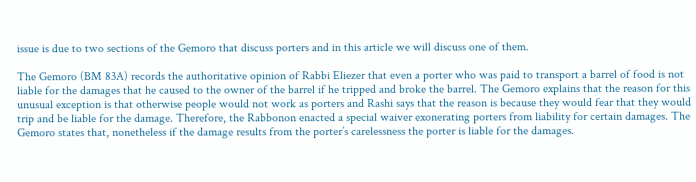issue is due to two sections of the Gemoro that discuss porters and in this article we will discuss one of them.

The Gemoro (BM 83A) records the authoritative opinion of Rabbi Eliezer that even a porter who was paid to transport a barrel of food is not liable for the damages that he caused to the owner of the barrel if he tripped and broke the barrel. The Gemoro explains that the reason for this unusual exception is that otherwise people would not work as porters and Rashi says that the reason is because they would fear that they would trip and be liable for the damage. Therefore, the Rabbonon enacted a special waiver exonerating porters from liability for certain damages. The Gemoro states that, nonetheless if the damage results from the porter’s carelessness the porter is liable for the damages.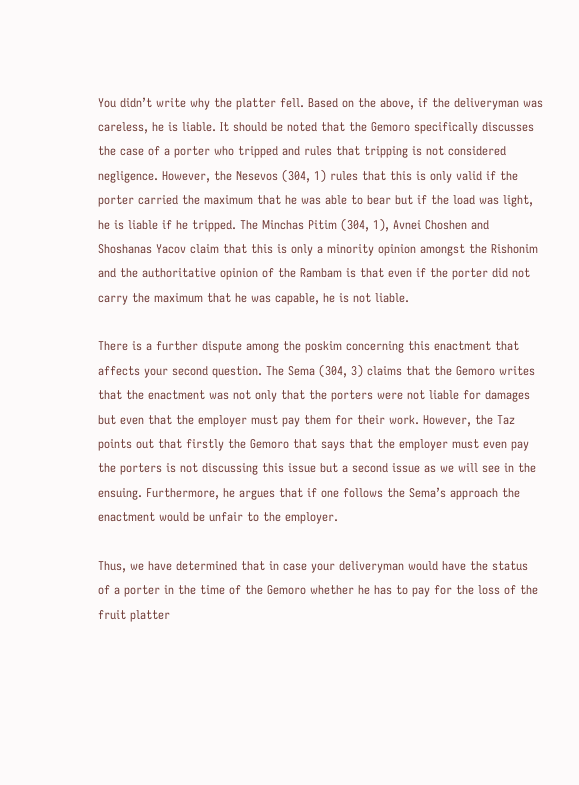You didn’t write why the platter fell. Based on the above, if the deliveryman was careless, he is liable. It should be noted that the Gemoro specifically discusses the case of a porter who tripped and rules that tripping is not considered negligence. However, the Nesevos (304, 1) rules that this is only valid if the porter carried the maximum that he was able to bear but if the load was light, he is liable if he tripped. The Minchas Pitim (304, 1), Avnei Choshen and Shoshanas Yacov claim that this is only a minority opinion amongst the Rishonim and the authoritative opinion of the Rambam is that even if the porter did not carry the maximum that he was capable, he is not liable.

There is a further dispute among the poskim concerning this enactment that affects your second question. The Sema (304, 3) claims that the Gemoro writes that the enactment was not only that the porters were not liable for damages but even that the employer must pay them for their work. However, the Taz points out that firstly the Gemoro that says that the employer must even pay the porters is not discussing this issue but a second issue as we will see in the ensuing. Furthermore, he argues that if one follows the Sema’s approach the enactment would be unfair to the employer.

Thus, we have determined that in case your deliveryman would have the status of a porter in the time of the Gemoro whether he has to pay for the loss of the fruit platter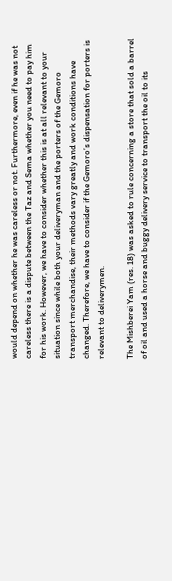would depend on whether he was careless or not. Furthermore, even if he was not careless there is a dispute between the Taz and Sema whether you need to pay him for his work. However, we have to consider whether this is at all relevant to your situation since while both your deliveryman and the porters of the Gemoro transport merchandise, their methods vary greatly and work conditions have changed. Therefore, we have to consider if the Gemoro’s dispensation for porters is relevant to deliverymen.

The Mishberei Yam (res. 18) was asked to rule concerning a store that sold a barrel of oil and used a horse and buggy delivery service to transport the oil to its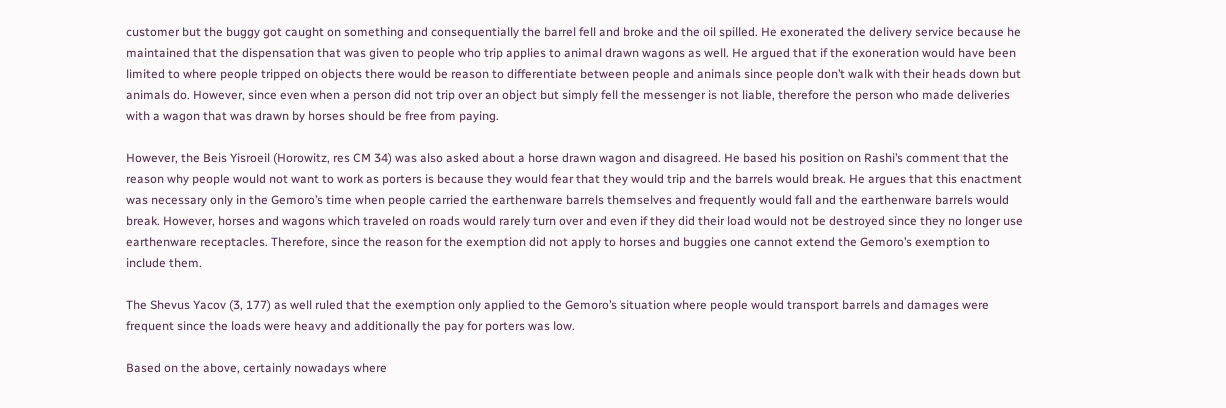customer but the buggy got caught on something and consequentially the barrel fell and broke and the oil spilled. He exonerated the delivery service because he maintained that the dispensation that was given to people who trip applies to animal drawn wagons as well. He argued that if the exoneration would have been limited to where people tripped on objects there would be reason to differentiate between people and animals since people don’t walk with their heads down but animals do. However, since even when a person did not trip over an object but simply fell the messenger is not liable, therefore the person who made deliveries with a wagon that was drawn by horses should be free from paying.

However, the Beis Yisroeil (Horowitz, res CM 34) was also asked about a horse drawn wagon and disagreed. He based his position on Rashi’s comment that the reason why people would not want to work as porters is because they would fear that they would trip and the barrels would break. He argues that this enactment was necessary only in the Gemoro’s time when people carried the earthenware barrels themselves and frequently would fall and the earthenware barrels would break. However, horses and wagons which traveled on roads would rarely turn over and even if they did their load would not be destroyed since they no longer use earthenware receptacles. Therefore, since the reason for the exemption did not apply to horses and buggies one cannot extend the Gemoro’s exemption to include them.

The Shevus Yacov (3, 177) as well ruled that the exemption only applied to the Gemoro’s situation where people would transport barrels and damages were frequent since the loads were heavy and additionally the pay for porters was low.

Based on the above, certainly nowadays where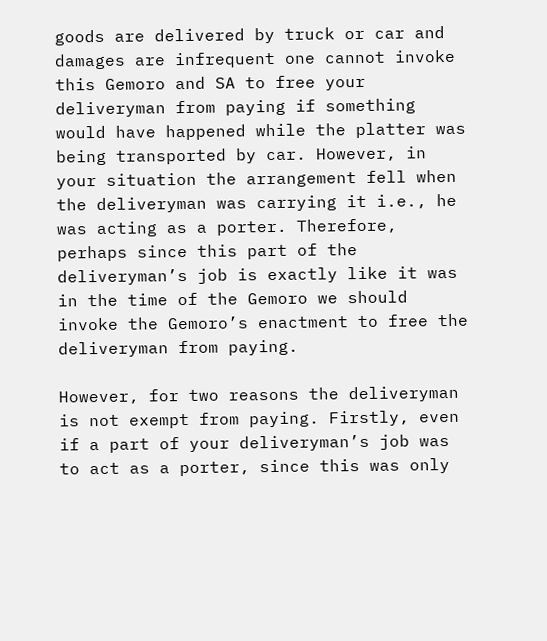goods are delivered by truck or car and damages are infrequent one cannot invoke this Gemoro and SA to free your deliveryman from paying if something would have happened while the platter was being transported by car. However, in your situation the arrangement fell when the deliveryman was carrying it i.e., he was acting as a porter. Therefore, perhaps since this part of the deliveryman’s job is exactly like it was in the time of the Gemoro we should invoke the Gemoro’s enactment to free the deliveryman from paying.

However, for two reasons the deliveryman is not exempt from paying. Firstly, even if a part of your deliveryman’s job was to act as a porter, since this was only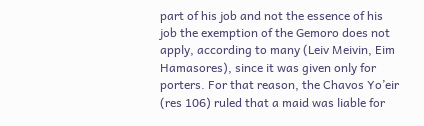part of his job and not the essence of his job the exemption of the Gemoro does not apply, according to many (Leiv Meivin, Eim Hamasores), since it was given only for porters. For that reason, the Chavos Yo’eir (res 106) ruled that a maid was liable for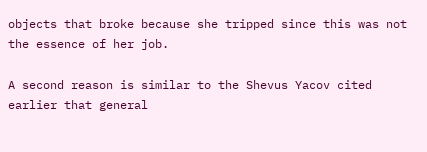objects that broke because she tripped since this was not the essence of her job.

A second reason is similar to the Shevus Yacov cited earlier that general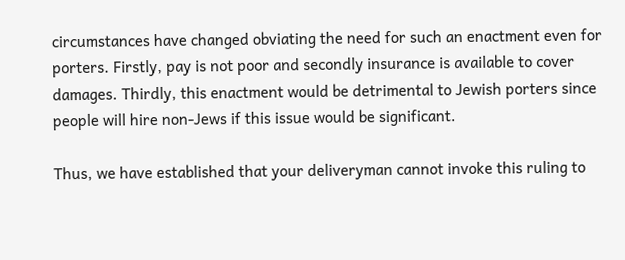circumstances have changed obviating the need for such an enactment even for porters. Firstly, pay is not poor and secondly insurance is available to cover damages. Thirdly, this enactment would be detrimental to Jewish porters since people will hire non-Jews if this issue would be significant.

Thus, we have established that your deliveryman cannot invoke this ruling to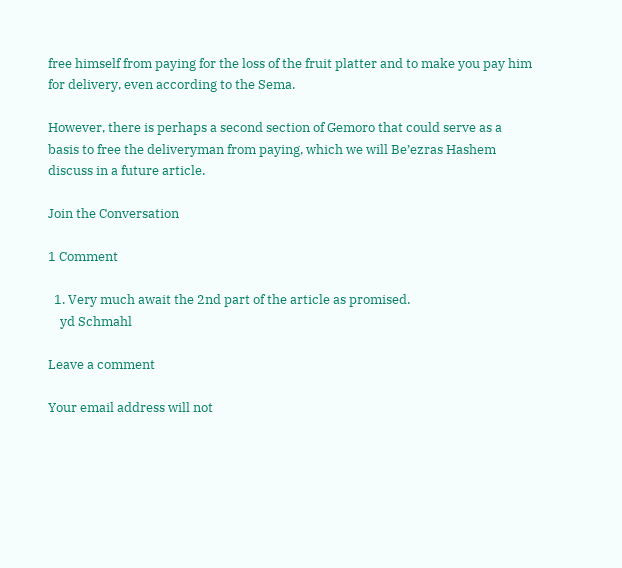free himself from paying for the loss of the fruit platter and to make you pay him for delivery, even according to the Sema.

However, there is perhaps a second section of Gemoro that could serve as a basis to free the deliveryman from paying, which we will Be’ezras Hashem discuss in a future article.

Join the Conversation

1 Comment

  1. Very much await the 2nd part of the article as promised.
    yd Schmahl

Leave a comment

Your email address will not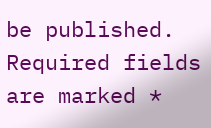be published. Required fields are marked *